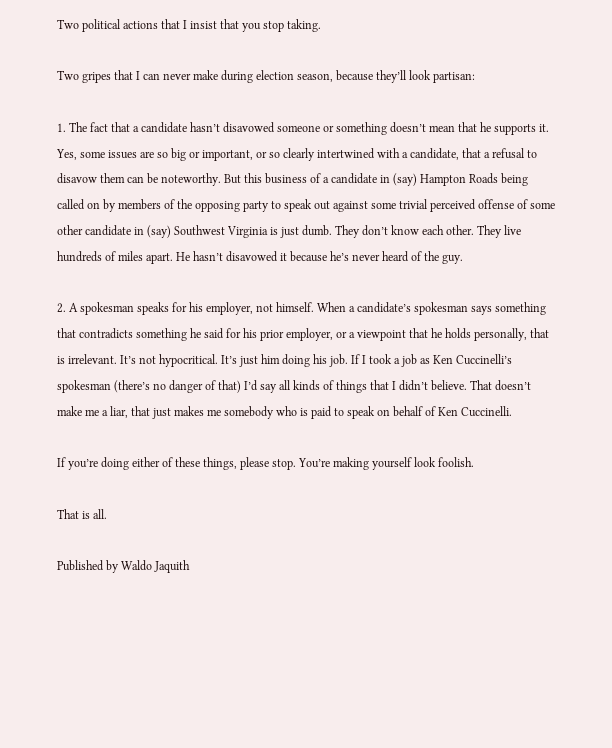Two political actions that I insist that you stop taking.

Two gripes that I can never make during election season, because they’ll look partisan:

1. The fact that a candidate hasn’t disavowed someone or something doesn’t mean that he supports it. Yes, some issues are so big or important, or so clearly intertwined with a candidate, that a refusal to disavow them can be noteworthy. But this business of a candidate in (say) Hampton Roads being called on by members of the opposing party to speak out against some trivial perceived offense of some other candidate in (say) Southwest Virginia is just dumb. They don’t know each other. They live hundreds of miles apart. He hasn’t disavowed it because he’s never heard of the guy.

2. A spokesman speaks for his employer, not himself. When a candidate’s spokesman says something that contradicts something he said for his prior employer, or a viewpoint that he holds personally, that is irrelevant. It’s not hypocritical. It’s just him doing his job. If I took a job as Ken Cuccinelli’s spokesman (there’s no danger of that) I’d say all kinds of things that I didn’t believe. That doesn’t make me a liar, that just makes me somebody who is paid to speak on behalf of Ken Cuccinelli.

If you’re doing either of these things, please stop. You’re making yourself look foolish.

That is all.

Published by Waldo Jaquith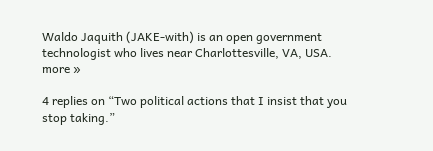Waldo Jaquith (JAKE-with) is an open government technologist who lives near Charlottesville, VA, USA. more »

4 replies on “Two political actions that I insist that you stop taking.”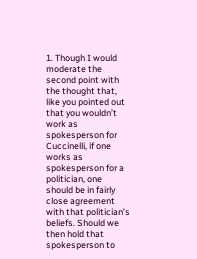1. Though I would moderate the second point with the thought that, like you pointed out that you wouldn’t work as spokesperson for Cuccinelli, if one works as spokesperson for a politician, one should be in fairly close agreement with that politician’s beliefs. Should we then hold that spokesperson to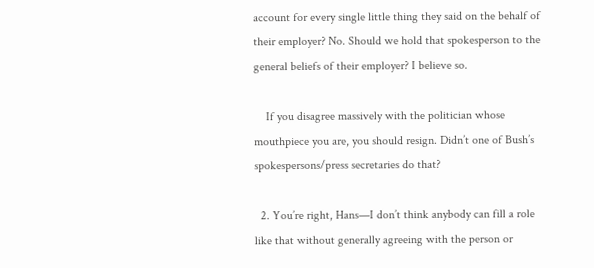account for every single little thing they said on the behalf of their employer? No. Should we hold that spokesperson to the general beliefs of their employer? I believe so.

    If you disagree massively with the politician whose mouthpiece you are, you should resign. Didn’t one of Bush’s spokespersons/press secretaries do that?

  2. You’re right, Hans—I don’t think anybody can fill a role like that without generally agreeing with the person or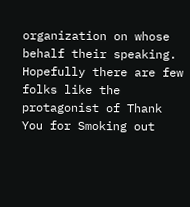organization on whose behalf their speaking. Hopefully there are few folks like the protagonist of Thank You for Smoking out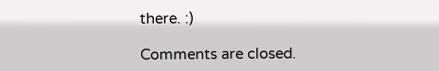there. :)

Comments are closed.